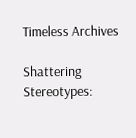Timeless Archives

Shattering Stereotypes: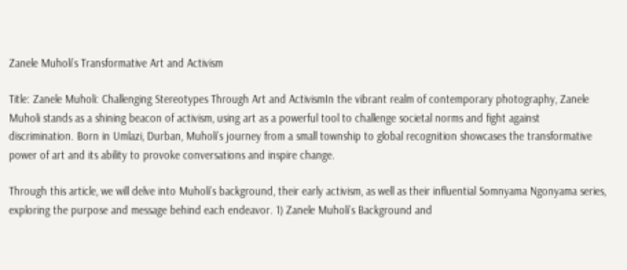Zanele Muholi’s Transformative Art and Activism

Title: Zanele Muholi: Challenging Stereotypes Through Art and ActivismIn the vibrant realm of contemporary photography, Zanele Muholi stands as a shining beacon of activism, using art as a powerful tool to challenge societal norms and fight against discrimination. Born in Umlazi, Durban, Muholi’s journey from a small township to global recognition showcases the transformative power of art and its ability to provoke conversations and inspire change.

Through this article, we will delve into Muholi’s background, their early activism, as well as their influential Somnyama Ngonyama series, exploring the purpose and message behind each endeavor. 1) Zanele Muholi’s Background and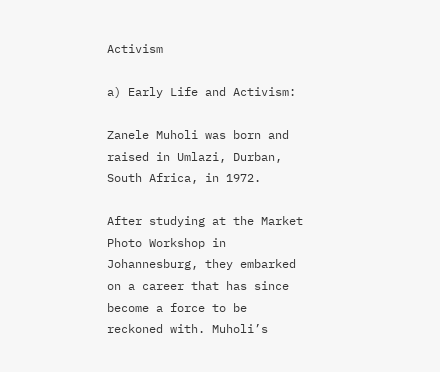Activism

a) Early Life and Activism:

Zanele Muholi was born and raised in Umlazi, Durban, South Africa, in 1972.

After studying at the Market Photo Workshop in Johannesburg, they embarked on a career that has since become a force to be reckoned with. Muholi’s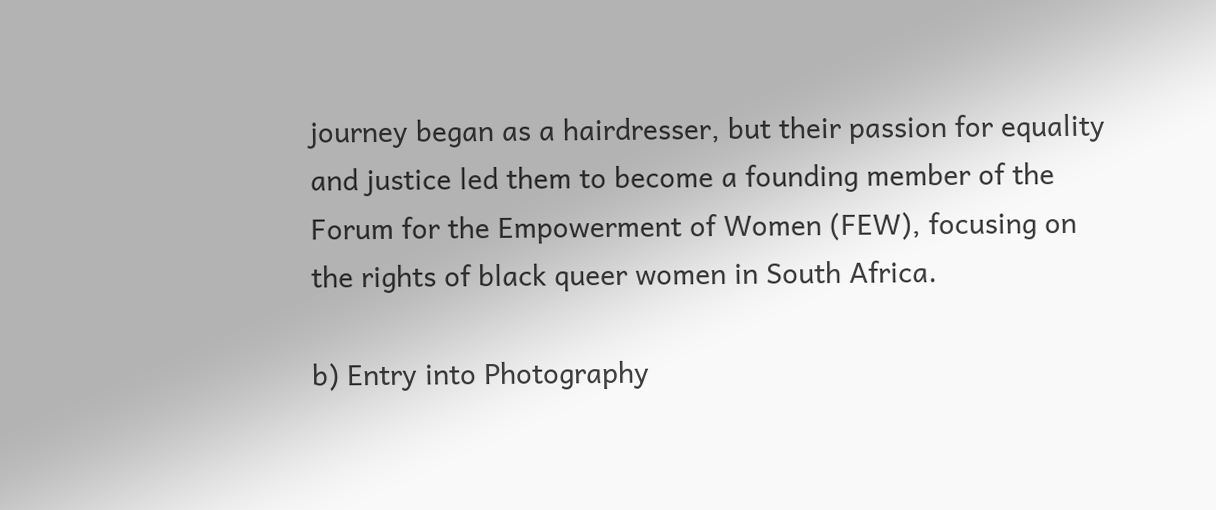journey began as a hairdresser, but their passion for equality and justice led them to become a founding member of the Forum for the Empowerment of Women (FEW), focusing on the rights of black queer women in South Africa.

b) Entry into Photography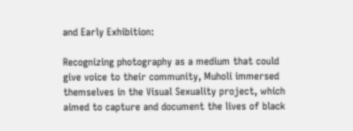and Early Exhibition:

Recognizing photography as a medium that could give voice to their community, Muholi immersed themselves in the Visual Sexuality project, which aimed to capture and document the lives of black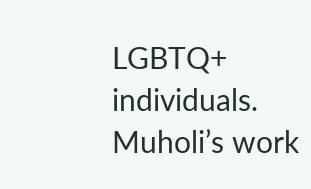LGBTQ+ individuals. Muholi’s work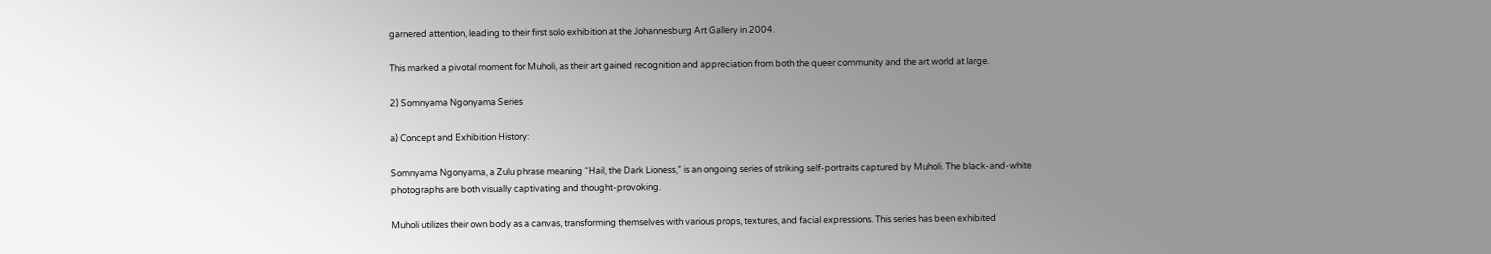garnered attention, leading to their first solo exhibition at the Johannesburg Art Gallery in 2004.

This marked a pivotal moment for Muholi, as their art gained recognition and appreciation from both the queer community and the art world at large.

2) Somnyama Ngonyama Series

a) Concept and Exhibition History:

Somnyama Ngonyama, a Zulu phrase meaning “Hail, the Dark Lioness,” is an ongoing series of striking self-portraits captured by Muholi. The black-and-white photographs are both visually captivating and thought-provoking.

Muholi utilizes their own body as a canvas, transforming themselves with various props, textures, and facial expressions. This series has been exhibited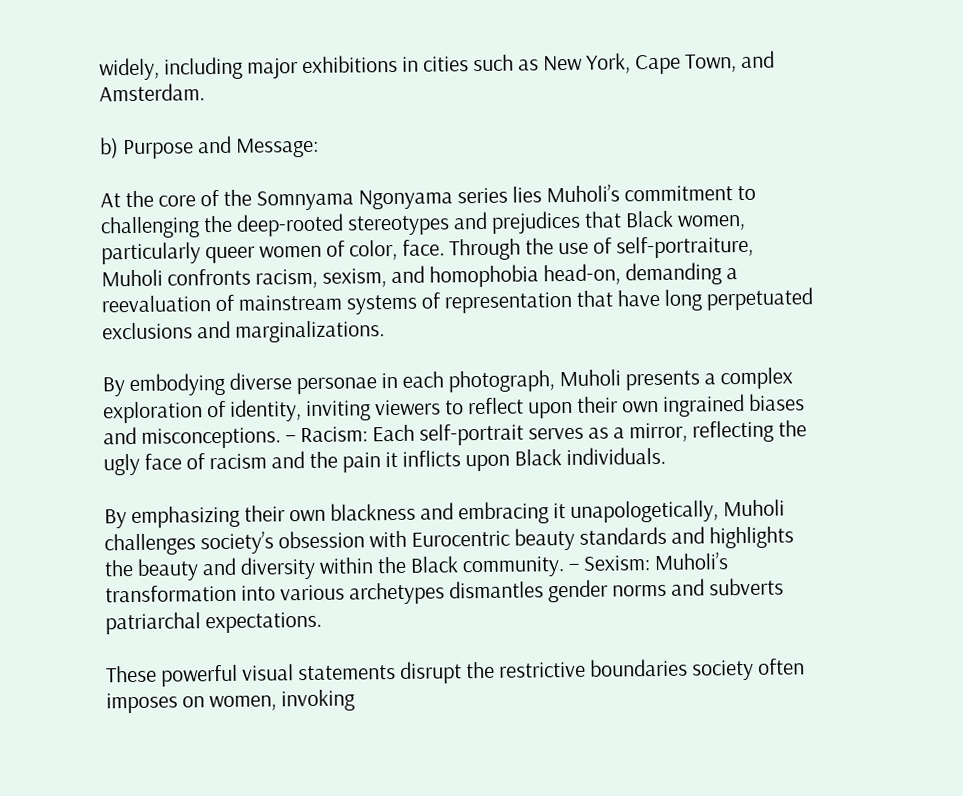widely, including major exhibitions in cities such as New York, Cape Town, and Amsterdam.

b) Purpose and Message:

At the core of the Somnyama Ngonyama series lies Muholi’s commitment to challenging the deep-rooted stereotypes and prejudices that Black women, particularly queer women of color, face. Through the use of self-portraiture, Muholi confronts racism, sexism, and homophobia head-on, demanding a reevaluation of mainstream systems of representation that have long perpetuated exclusions and marginalizations.

By embodying diverse personae in each photograph, Muholi presents a complex exploration of identity, inviting viewers to reflect upon their own ingrained biases and misconceptions. – Racism: Each self-portrait serves as a mirror, reflecting the ugly face of racism and the pain it inflicts upon Black individuals.

By emphasizing their own blackness and embracing it unapologetically, Muholi challenges society’s obsession with Eurocentric beauty standards and highlights the beauty and diversity within the Black community. – Sexism: Muholi’s transformation into various archetypes dismantles gender norms and subverts patriarchal expectations.

These powerful visual statements disrupt the restrictive boundaries society often imposes on women, invoking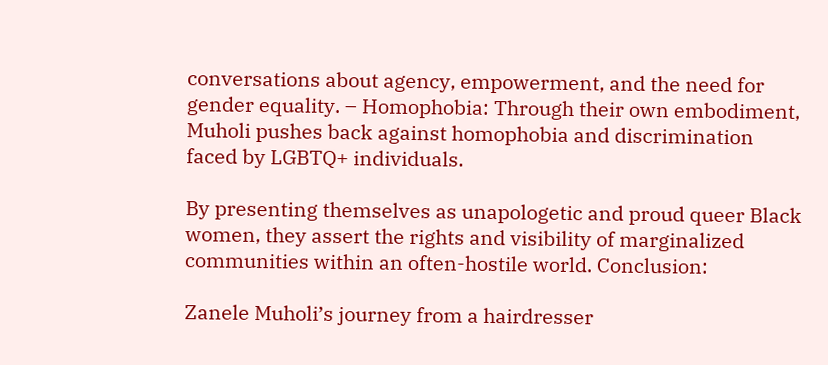conversations about agency, empowerment, and the need for gender equality. – Homophobia: Through their own embodiment, Muholi pushes back against homophobia and discrimination faced by LGBTQ+ individuals.

By presenting themselves as unapologetic and proud queer Black women, they assert the rights and visibility of marginalized communities within an often-hostile world. Conclusion:

Zanele Muholi’s journey from a hairdresser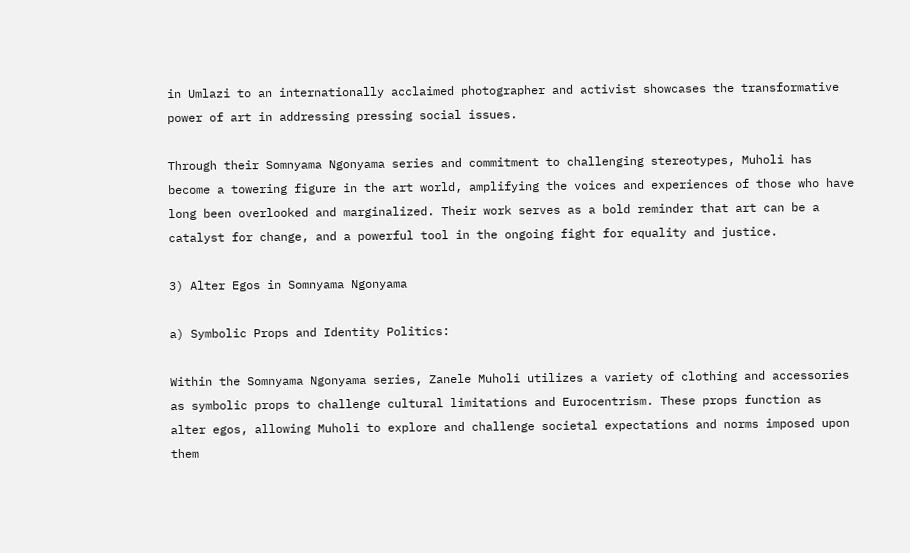in Umlazi to an internationally acclaimed photographer and activist showcases the transformative power of art in addressing pressing social issues.

Through their Somnyama Ngonyama series and commitment to challenging stereotypes, Muholi has become a towering figure in the art world, amplifying the voices and experiences of those who have long been overlooked and marginalized. Their work serves as a bold reminder that art can be a catalyst for change, and a powerful tool in the ongoing fight for equality and justice.

3) Alter Egos in Somnyama Ngonyama

a) Symbolic Props and Identity Politics:

Within the Somnyama Ngonyama series, Zanele Muholi utilizes a variety of clothing and accessories as symbolic props to challenge cultural limitations and Eurocentrism. These props function as alter egos, allowing Muholi to explore and challenge societal expectations and norms imposed upon them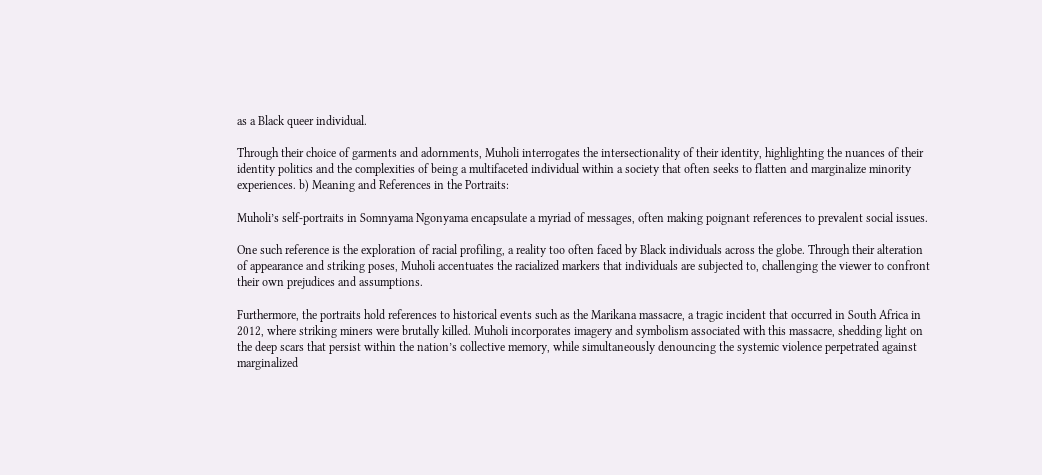as a Black queer individual.

Through their choice of garments and adornments, Muholi interrogates the intersectionality of their identity, highlighting the nuances of their identity politics and the complexities of being a multifaceted individual within a society that often seeks to flatten and marginalize minority experiences. b) Meaning and References in the Portraits:

Muholi’s self-portraits in Somnyama Ngonyama encapsulate a myriad of messages, often making poignant references to prevalent social issues.

One such reference is the exploration of racial profiling, a reality too often faced by Black individuals across the globe. Through their alteration of appearance and striking poses, Muholi accentuates the racialized markers that individuals are subjected to, challenging the viewer to confront their own prejudices and assumptions.

Furthermore, the portraits hold references to historical events such as the Marikana massacre, a tragic incident that occurred in South Africa in 2012, where striking miners were brutally killed. Muholi incorporates imagery and symbolism associated with this massacre, shedding light on the deep scars that persist within the nation’s collective memory, while simultaneously denouncing the systemic violence perpetrated against marginalized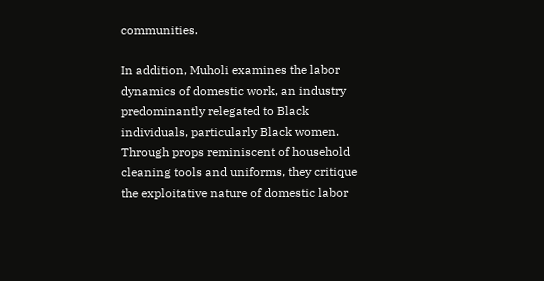communities.

In addition, Muholi examines the labor dynamics of domestic work, an industry predominantly relegated to Black individuals, particularly Black women. Through props reminiscent of household cleaning tools and uniforms, they critique the exploitative nature of domestic labor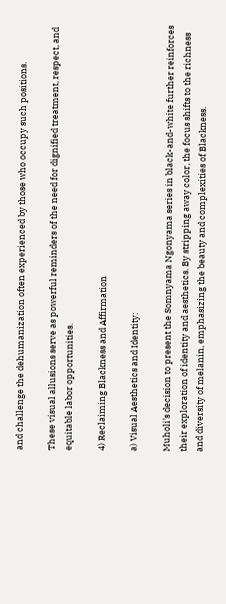and challenge the dehumanization often experienced by those who occupy such positions.

These visual allusions serve as powerful reminders of the need for dignified treatment, respect, and equitable labor opportunities.

4) Reclaiming Blackness and Affirmation

a) Visual Aesthetics and Identity:

Muholi’s decision to present the Somnyama Ngonyama series in black-and-white further reinforces their exploration of identity and aesthetics. By stripping away color, the focus shifts to the richness and diversity of melanin, emphasizing the beauty and complexities of Blackness.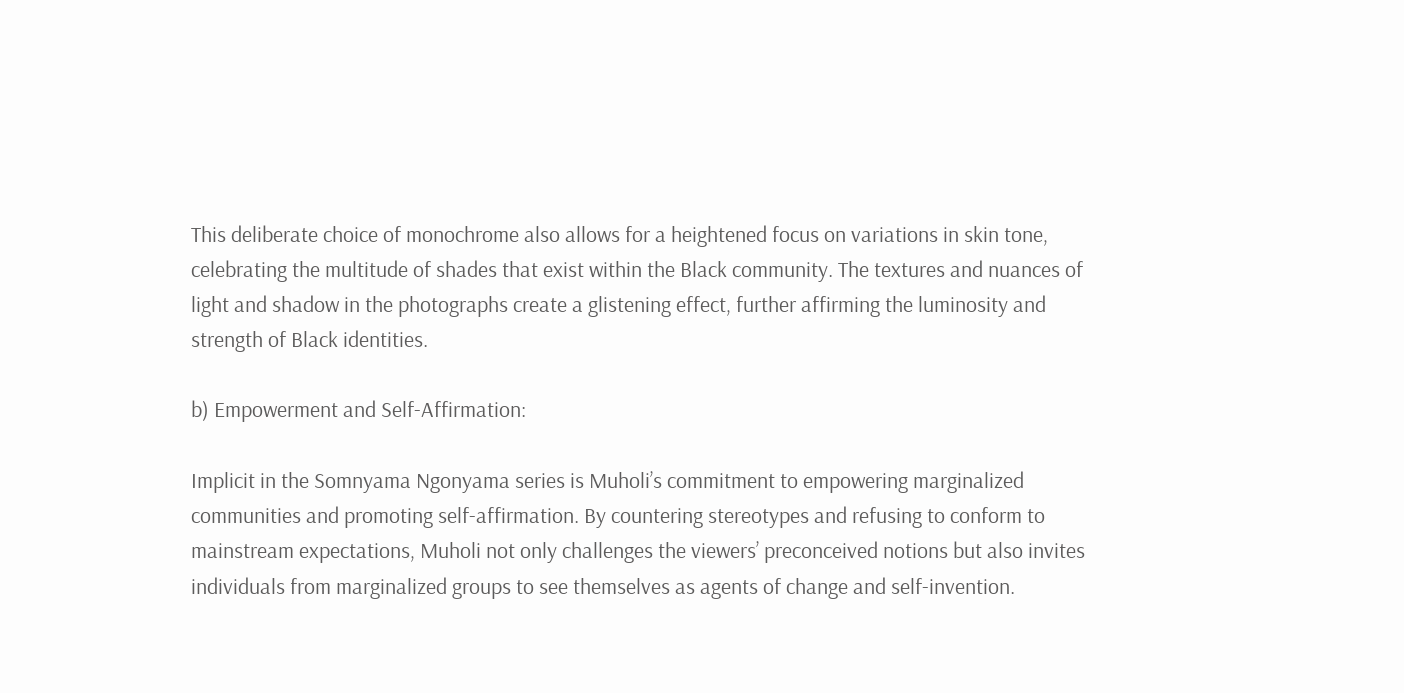This deliberate choice of monochrome also allows for a heightened focus on variations in skin tone, celebrating the multitude of shades that exist within the Black community. The textures and nuances of light and shadow in the photographs create a glistening effect, further affirming the luminosity and strength of Black identities.

b) Empowerment and Self-Affirmation:

Implicit in the Somnyama Ngonyama series is Muholi’s commitment to empowering marginalized communities and promoting self-affirmation. By countering stereotypes and refusing to conform to mainstream expectations, Muholi not only challenges the viewers’ preconceived notions but also invites individuals from marginalized groups to see themselves as agents of change and self-invention.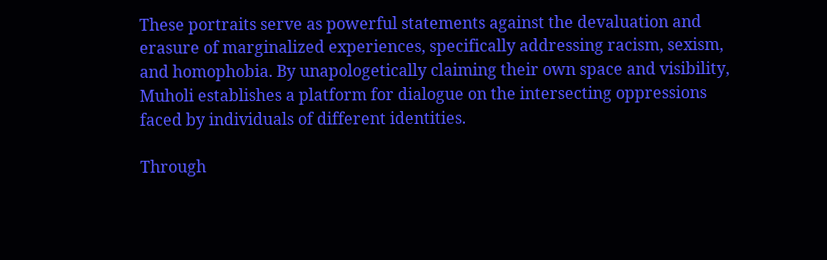These portraits serve as powerful statements against the devaluation and erasure of marginalized experiences, specifically addressing racism, sexism, and homophobia. By unapologetically claiming their own space and visibility, Muholi establishes a platform for dialogue on the intersecting oppressions faced by individuals of different identities.

Through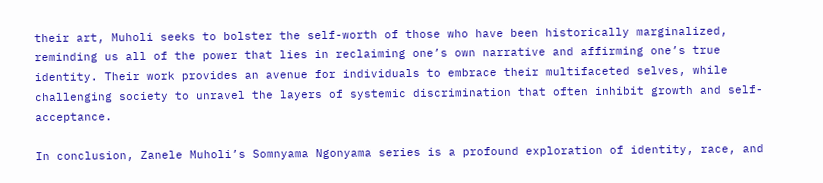their art, Muholi seeks to bolster the self-worth of those who have been historically marginalized, reminding us all of the power that lies in reclaiming one’s own narrative and affirming one’s true identity. Their work provides an avenue for individuals to embrace their multifaceted selves, while challenging society to unravel the layers of systemic discrimination that often inhibit growth and self-acceptance.

In conclusion, Zanele Muholi’s Somnyama Ngonyama series is a profound exploration of identity, race, and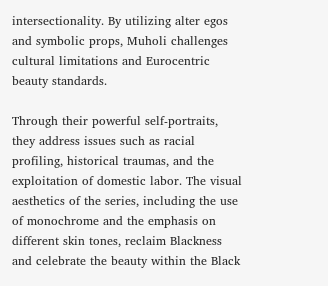intersectionality. By utilizing alter egos and symbolic props, Muholi challenges cultural limitations and Eurocentric beauty standards.

Through their powerful self-portraits, they address issues such as racial profiling, historical traumas, and the exploitation of domestic labor. The visual aesthetics of the series, including the use of monochrome and the emphasis on different skin tones, reclaim Blackness and celebrate the beauty within the Black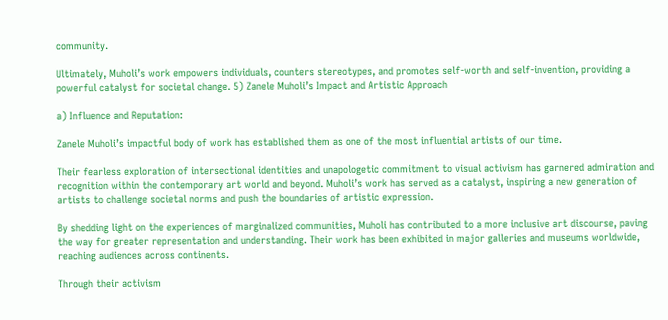community.

Ultimately, Muholi’s work empowers individuals, counters stereotypes, and promotes self-worth and self-invention, providing a powerful catalyst for societal change. 5) Zanele Muholi’s Impact and Artistic Approach

a) Influence and Reputation:

Zanele Muholi’s impactful body of work has established them as one of the most influential artists of our time.

Their fearless exploration of intersectional identities and unapologetic commitment to visual activism has garnered admiration and recognition within the contemporary art world and beyond. Muholi’s work has served as a catalyst, inspiring a new generation of artists to challenge societal norms and push the boundaries of artistic expression.

By shedding light on the experiences of marginalized communities, Muholi has contributed to a more inclusive art discourse, paving the way for greater representation and understanding. Their work has been exhibited in major galleries and museums worldwide, reaching audiences across continents.

Through their activism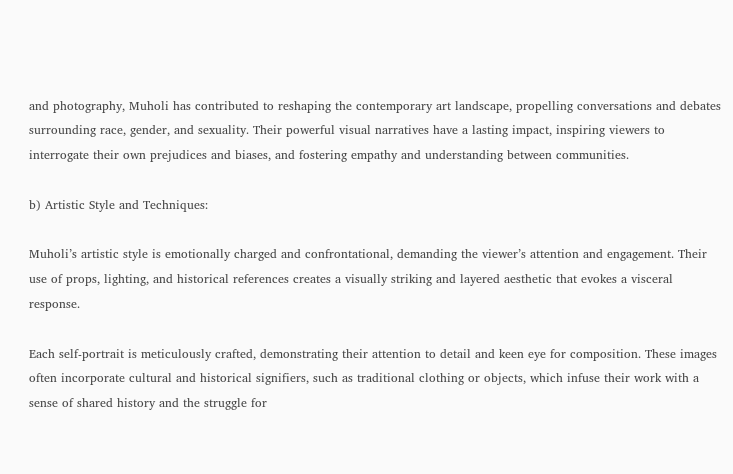and photography, Muholi has contributed to reshaping the contemporary art landscape, propelling conversations and debates surrounding race, gender, and sexuality. Their powerful visual narratives have a lasting impact, inspiring viewers to interrogate their own prejudices and biases, and fostering empathy and understanding between communities.

b) Artistic Style and Techniques:

Muholi’s artistic style is emotionally charged and confrontational, demanding the viewer’s attention and engagement. Their use of props, lighting, and historical references creates a visually striking and layered aesthetic that evokes a visceral response.

Each self-portrait is meticulously crafted, demonstrating their attention to detail and keen eye for composition. These images often incorporate cultural and historical signifiers, such as traditional clothing or objects, which infuse their work with a sense of shared history and the struggle for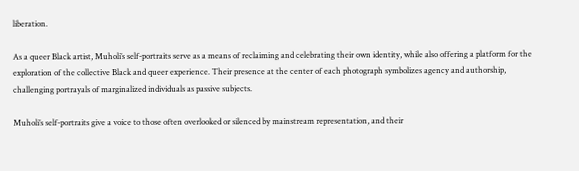liberation.

As a queer Black artist, Muholi’s self-portraits serve as a means of reclaiming and celebrating their own identity, while also offering a platform for the exploration of the collective Black and queer experience. Their presence at the center of each photograph symbolizes agency and authorship, challenging portrayals of marginalized individuals as passive subjects.

Muholi’s self-portraits give a voice to those often overlooked or silenced by mainstream representation, and their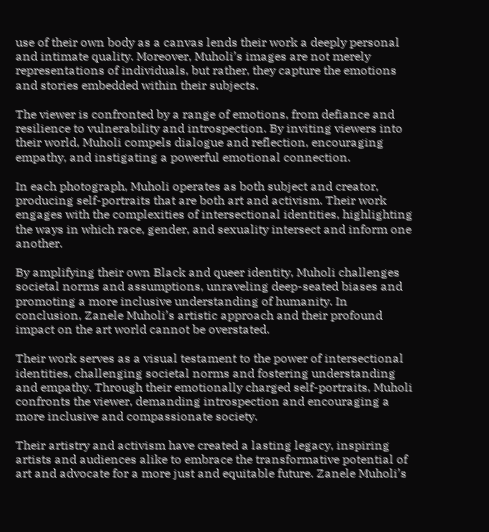use of their own body as a canvas lends their work a deeply personal and intimate quality. Moreover, Muholi’s images are not merely representations of individuals, but rather, they capture the emotions and stories embedded within their subjects.

The viewer is confronted by a range of emotions, from defiance and resilience to vulnerability and introspection. By inviting viewers into their world, Muholi compels dialogue and reflection, encouraging empathy, and instigating a powerful emotional connection.

In each photograph, Muholi operates as both subject and creator, producing self-portraits that are both art and activism. Their work engages with the complexities of intersectional identities, highlighting the ways in which race, gender, and sexuality intersect and inform one another.

By amplifying their own Black and queer identity, Muholi challenges societal norms and assumptions, unraveling deep-seated biases and promoting a more inclusive understanding of humanity. In conclusion, Zanele Muholi’s artistic approach and their profound impact on the art world cannot be overstated.

Their work serves as a visual testament to the power of intersectional identities, challenging societal norms and fostering understanding and empathy. Through their emotionally charged self-portraits, Muholi confronts the viewer, demanding introspection and encouraging a more inclusive and compassionate society.

Their artistry and activism have created a lasting legacy, inspiring artists and audiences alike to embrace the transformative potential of art and advocate for a more just and equitable future. Zanele Muholi’s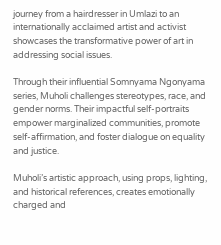journey from a hairdresser in Umlazi to an internationally acclaimed artist and activist showcases the transformative power of art in addressing social issues.

Through their influential Somnyama Ngonyama series, Muholi challenges stereotypes, race, and gender norms. Their impactful self-portraits empower marginalized communities, promote self-affirmation, and foster dialogue on equality and justice.

Muholi’s artistic approach, using props, lighting, and historical references, creates emotionally charged and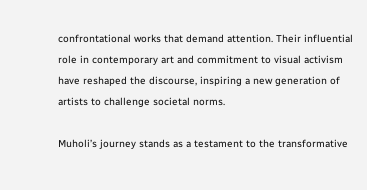confrontational works that demand attention. Their influential role in contemporary art and commitment to visual activism have reshaped the discourse, inspiring a new generation of artists to challenge societal norms.

Muholi’s journey stands as a testament to the transformative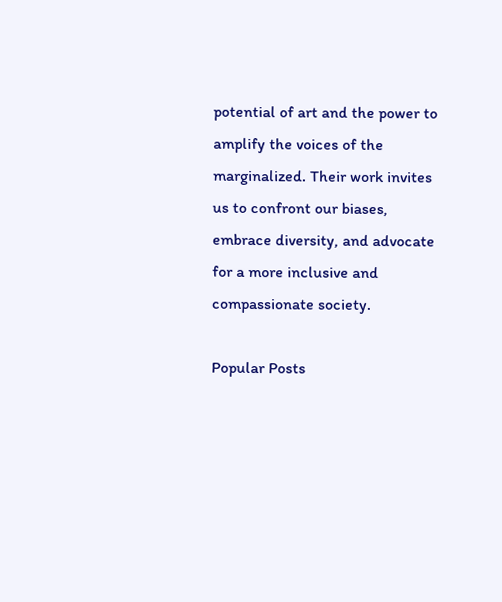potential of art and the power to amplify the voices of the marginalized. Their work invites us to confront our biases, embrace diversity, and advocate for a more inclusive and compassionate society.

Popular Posts